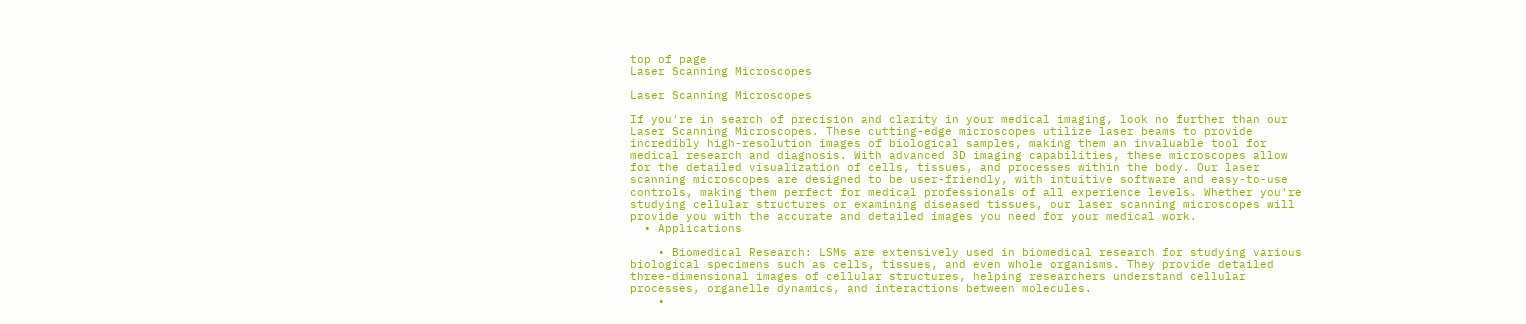top of page
Laser Scanning Microscopes

Laser Scanning Microscopes

If you're in search of precision and clarity in your medical imaging, look no further than our Laser Scanning Microscopes. These cutting-edge microscopes utilize laser beams to provide incredibly high-resolution images of biological samples, making them an invaluable tool for medical research and diagnosis. With advanced 3D imaging capabilities, these microscopes allow for the detailed visualization of cells, tissues, and processes within the body. Our laser scanning microscopes are designed to be user-friendly, with intuitive software and easy-to-use controls, making them perfect for medical professionals of all experience levels. Whether you're studying cellular structures or examining diseased tissues, our laser scanning microscopes will provide you with the accurate and detailed images you need for your medical work.
  • Applications

    • Biomedical Research: LSMs are extensively used in biomedical research for studying various biological specimens such as cells, tissues, and even whole organisms. They provide detailed three-dimensional images of cellular structures, helping researchers understand cellular processes, organelle dynamics, and interactions between molecules.
    •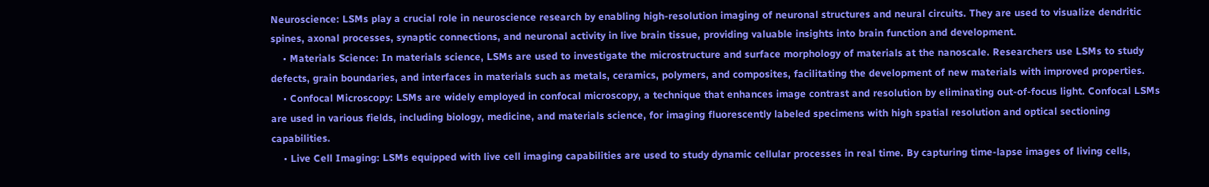Neuroscience: LSMs play a crucial role in neuroscience research by enabling high-resolution imaging of neuronal structures and neural circuits. They are used to visualize dendritic spines, axonal processes, synaptic connections, and neuronal activity in live brain tissue, providing valuable insights into brain function and development.
    • Materials Science: In materials science, LSMs are used to investigate the microstructure and surface morphology of materials at the nanoscale. Researchers use LSMs to study defects, grain boundaries, and interfaces in materials such as metals, ceramics, polymers, and composites, facilitating the development of new materials with improved properties.
    • Confocal Microscopy: LSMs are widely employed in confocal microscopy, a technique that enhances image contrast and resolution by eliminating out-of-focus light. Confocal LSMs are used in various fields, including biology, medicine, and materials science, for imaging fluorescently labeled specimens with high spatial resolution and optical sectioning capabilities.
    • Live Cell Imaging: LSMs equipped with live cell imaging capabilities are used to study dynamic cellular processes in real time. By capturing time-lapse images of living cells,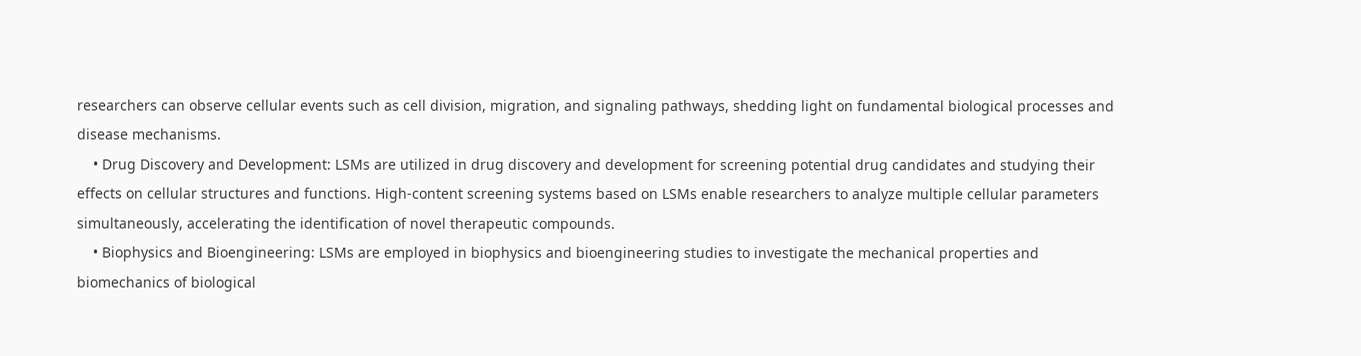researchers can observe cellular events such as cell division, migration, and signaling pathways, shedding light on fundamental biological processes and disease mechanisms.
    • Drug Discovery and Development: LSMs are utilized in drug discovery and development for screening potential drug candidates and studying their effects on cellular structures and functions. High-content screening systems based on LSMs enable researchers to analyze multiple cellular parameters simultaneously, accelerating the identification of novel therapeutic compounds.
    • Biophysics and Bioengineering: LSMs are employed in biophysics and bioengineering studies to investigate the mechanical properties and biomechanics of biological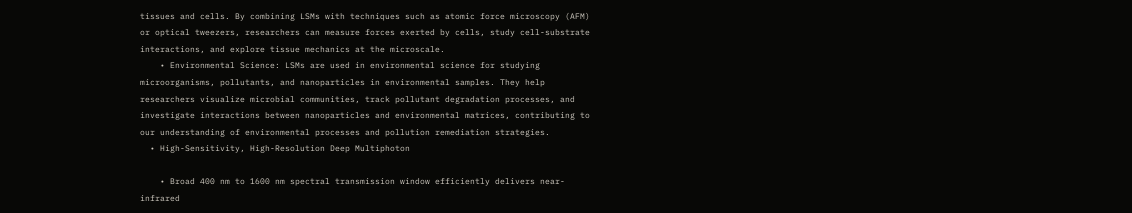tissues and cells. By combining LSMs with techniques such as atomic force microscopy (AFM) or optical tweezers, researchers can measure forces exerted by cells, study cell-substrate interactions, and explore tissue mechanics at the microscale.
    • Environmental Science: LSMs are used in environmental science for studying microorganisms, pollutants, and nanoparticles in environmental samples. They help researchers visualize microbial communities, track pollutant degradation processes, and investigate interactions between nanoparticles and environmental matrices, contributing to our understanding of environmental processes and pollution remediation strategies.
  • High-Sensitivity, High-Resolution Deep Multiphoton

    • Broad 400 nm to 1600 nm spectral transmission window efficiently delivers near-infrared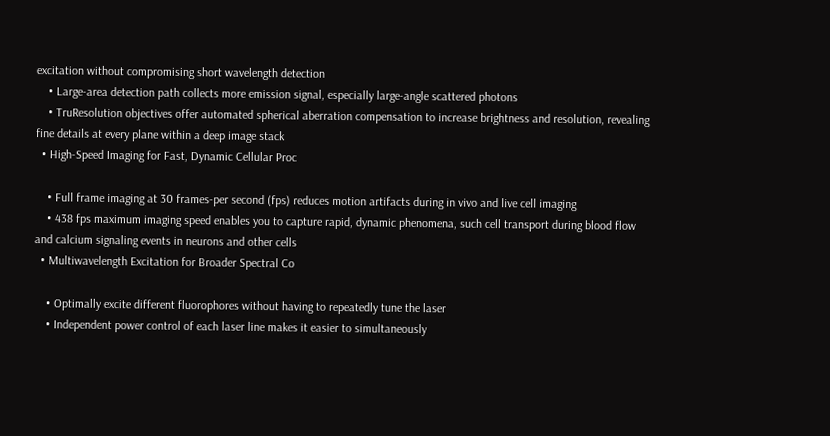excitation without compromising short wavelength detection
    • Large-area detection path collects more emission signal, especially large-angle scattered photons
    • TruResolution objectives offer automated spherical aberration compensation to increase brightness and resolution, revealing fine details at every plane within a deep image stack
  • High-Speed Imaging for Fast, Dynamic Cellular Proc

    • Full frame imaging at 30 frames-per second (fps) reduces motion artifacts during in vivo and live cell imaging
    • 438 fps maximum imaging speed enables you to capture rapid, dynamic phenomena, such cell transport during blood flow and calcium signaling events in neurons and other cells
  • Multiwavelength Excitation for Broader Spectral Co

    • Optimally excite different fluorophores without having to repeatedly tune the laser
    • Independent power control of each laser line makes it easier to simultaneously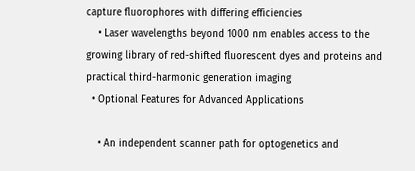capture fluorophores with differing efficiencies
    • Laser wavelengths beyond 1000 nm enables access to the growing library of red-shifted fluorescent dyes and proteins and practical third-harmonic generation imaging
  • Optional Features for Advanced Applications

    • An independent scanner path for optogenetics and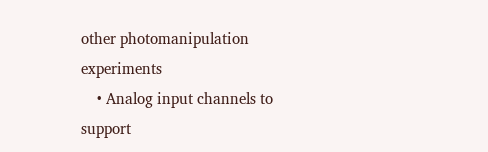other photomanipulation experiments
    • Analog input channels to support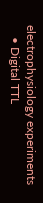electrophysiology experiments
    • Digital TTL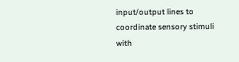input/output lines to coordinate sensory stimuli with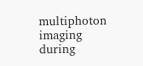multiphoton imaging during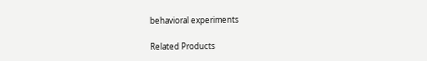behavioral experiments

Related Products